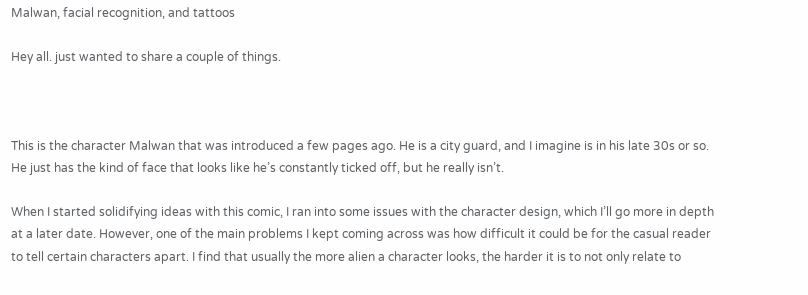Malwan, facial recognition, and tattoos

Hey all. just wanted to share a couple of things.



This is the character Malwan that was introduced a few pages ago. He is a city guard, and I imagine is in his late 30s or so. He just has the kind of face that looks like he’s constantly ticked off, but he really isn’t.

When I started solidifying ideas with this comic, I ran into some issues with the character design, which I’ll go more in depth at a later date. However, one of the main problems I kept coming across was how difficult it could be for the casual reader to tell certain characters apart. I find that usually the more alien a character looks, the harder it is to not only relate to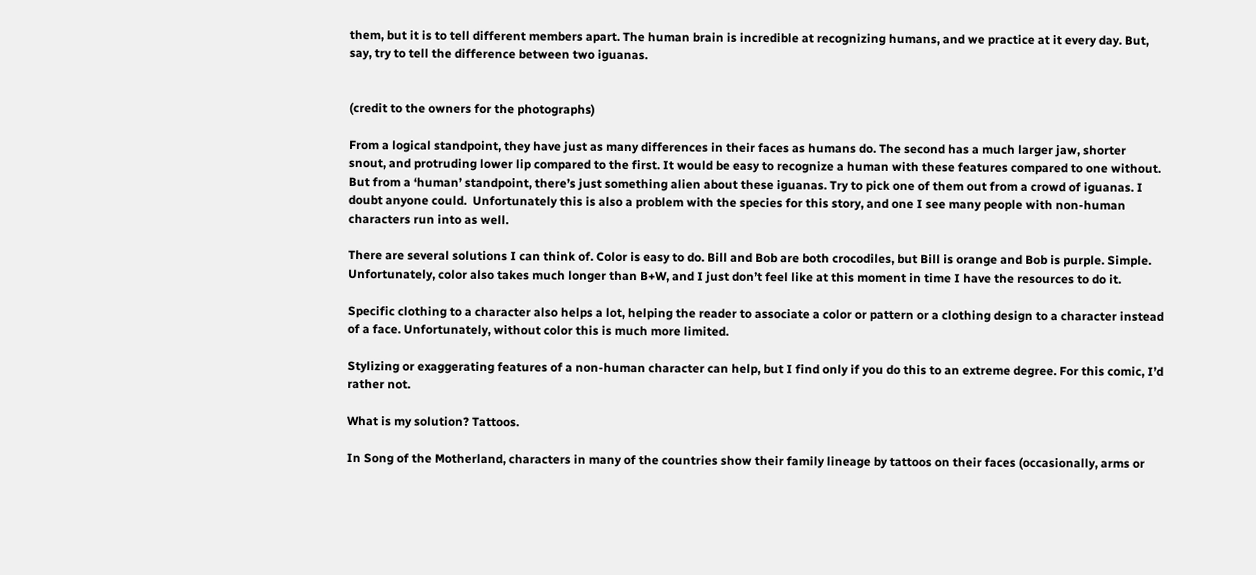them, but it is to tell different members apart. The human brain is incredible at recognizing humans, and we practice at it every day. But, say, try to tell the difference between two iguanas.


(credit to the owners for the photographs)

From a logical standpoint, they have just as many differences in their faces as humans do. The second has a much larger jaw, shorter snout, and protruding lower lip compared to the first. It would be easy to recognize a human with these features compared to one without. But from a ‘human’ standpoint, there’s just something alien about these iguanas. Try to pick one of them out from a crowd of iguanas. I doubt anyone could.  Unfortunately this is also a problem with the species for this story, and one I see many people with non-human characters run into as well.

There are several solutions I can think of. Color is easy to do. Bill and Bob are both crocodiles, but Bill is orange and Bob is purple. Simple. Unfortunately, color also takes much longer than B+W, and I just don’t feel like at this moment in time I have the resources to do it.

Specific clothing to a character also helps a lot, helping the reader to associate a color or pattern or a clothing design to a character instead of a face. Unfortunately, without color this is much more limited.

Stylizing or exaggerating features of a non-human character can help, but I find only if you do this to an extreme degree. For this comic, I’d rather not.

What is my solution? Tattoos.

In Song of the Motherland, characters in many of the countries show their family lineage by tattoos on their faces (occasionally, arms or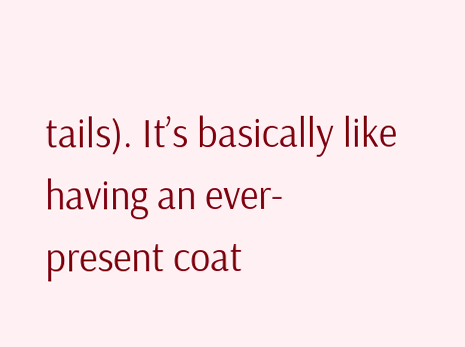tails). It’s basically like having an ever-present coat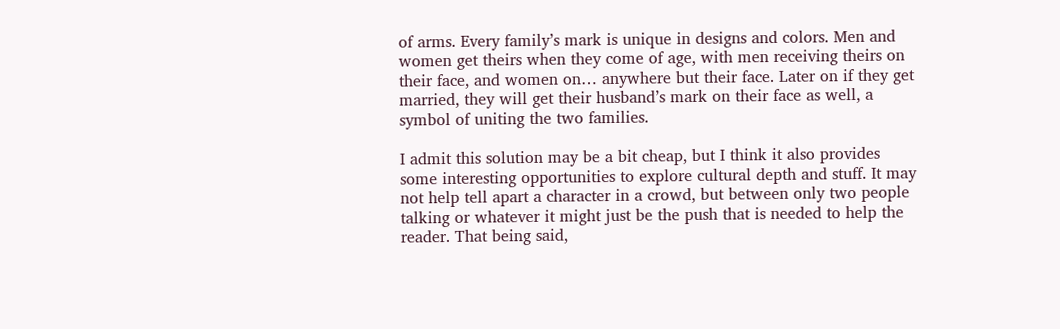of arms. Every family’s mark is unique in designs and colors. Men and women get theirs when they come of age, with men receiving theirs on their face, and women on… anywhere but their face. Later on if they get married, they will get their husband’s mark on their face as well, a symbol of uniting the two families.

I admit this solution may be a bit cheap, but I think it also provides some interesting opportunities to explore cultural depth and stuff. It may not help tell apart a character in a crowd, but between only two people talking or whatever it might just be the push that is needed to help the reader. That being said,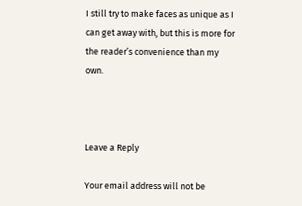I still try to make faces as unique as I can get away with, but this is more for the reader’s convenience than my own.



Leave a Reply

Your email address will not be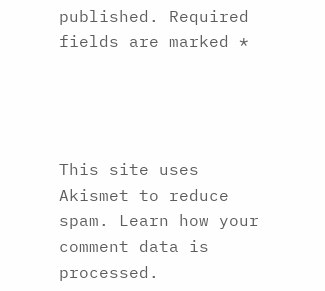published. Required fields are marked *




This site uses Akismet to reduce spam. Learn how your comment data is processed.